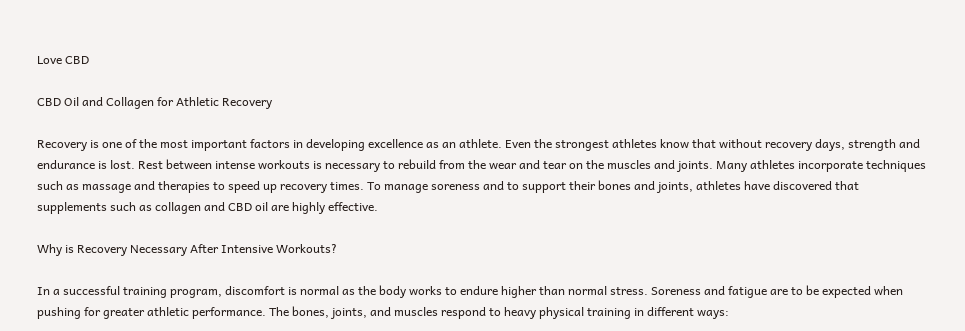Love CBD

CBD Oil and Collagen for Athletic Recovery

Recovery is one of the most important factors in developing excellence as an athlete. Even the strongest athletes know that without recovery days, strength and endurance is lost. Rest between intense workouts is necessary to rebuild from the wear and tear on the muscles and joints. Many athletes incorporate techniques such as massage and therapies to speed up recovery times. To manage soreness and to support their bones and joints, athletes have discovered that supplements such as collagen and CBD oil are highly effective.

Why is Recovery Necessary After Intensive Workouts?

In a successful training program, discomfort is normal as the body works to endure higher than normal stress. Soreness and fatigue are to be expected when pushing for greater athletic performance. The bones, joints, and muscles respond to heavy physical training in different ways: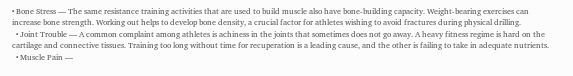• Bone Stress — The same resistance training activities that are used to build muscle also have bone-building capacity. Weight-bearing exercises can increase bone strength. Working out helps to develop bone density, a crucial factor for athletes wishing to avoid fractures during physical drilling.
  • Joint Trouble — A common complaint among athletes is achiness in the joints that sometimes does not go away. A heavy fitness regime is hard on the cartilage and connective tissues. Training too long without time for recuperation is a leading cause, and the other is failing to take in adequate nutrients.
  • Muscle Pain —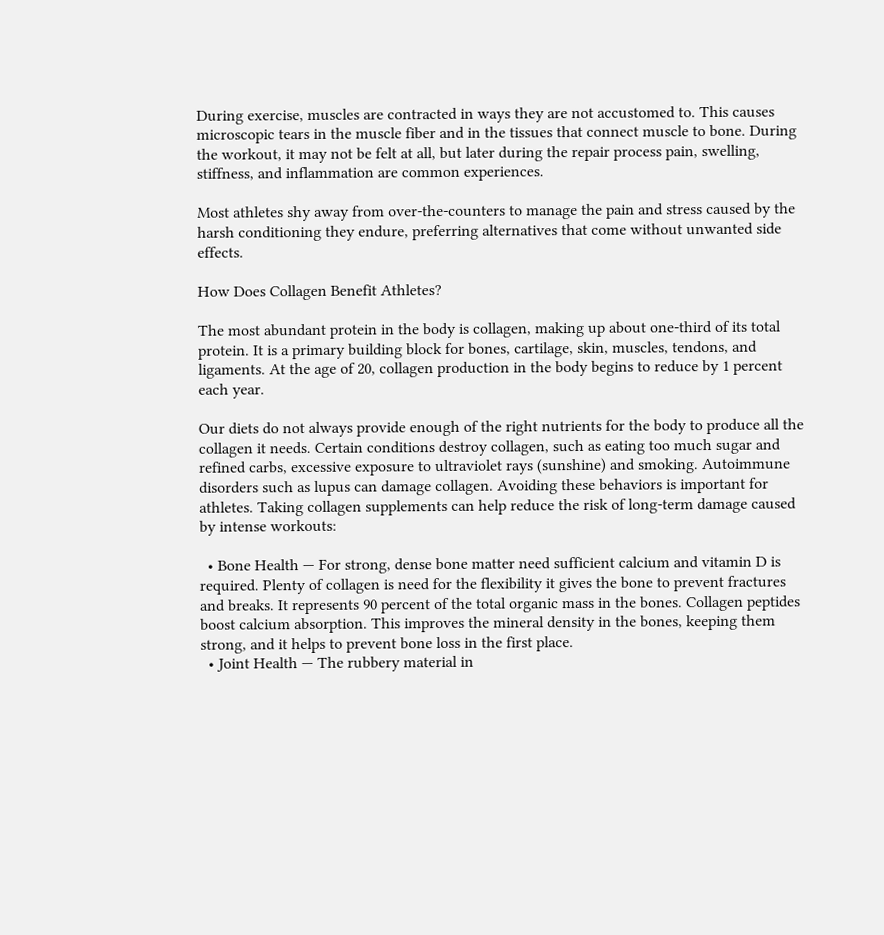During exercise, muscles are contracted in ways they are not accustomed to. This causes microscopic tears in the muscle fiber and in the tissues that connect muscle to bone. During the workout, it may not be felt at all, but later during the repair process pain, swelling, stiffness, and inflammation are common experiences.

Most athletes shy away from over-the-counters to manage the pain and stress caused by the harsh conditioning they endure, preferring alternatives that come without unwanted side effects.

How Does Collagen Benefit Athletes?

The most abundant protein in the body is collagen, making up about one-third of its total protein. It is a primary building block for bones, cartilage, skin, muscles, tendons, and ligaments. At the age of 20, collagen production in the body begins to reduce by 1 percent each year.

Our diets do not always provide enough of the right nutrients for the body to produce all the collagen it needs. Certain conditions destroy collagen, such as eating too much sugar and refined carbs, excessive exposure to ultraviolet rays (sunshine) and smoking. Autoimmune disorders such as lupus can damage collagen. Avoiding these behaviors is important for athletes. Taking collagen supplements can help reduce the risk of long-term damage caused by intense workouts:

  • Bone Health — For strong, dense bone matter need sufficient calcium and vitamin D is required. Plenty of collagen is need for the flexibility it gives the bone to prevent fractures and breaks. It represents 90 percent of the total organic mass in the bones. Collagen peptides boost calcium absorption. This improves the mineral density in the bones, keeping them strong, and it helps to prevent bone loss in the first place.
  • Joint Health — The rubbery material in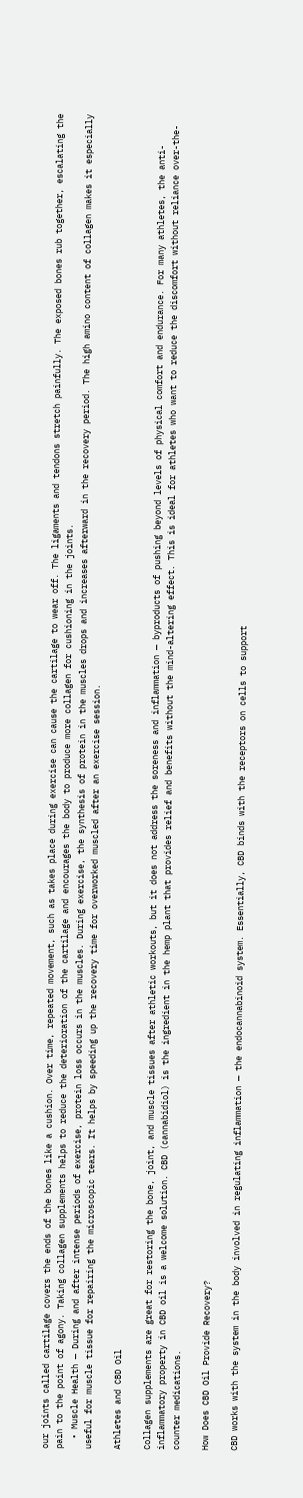our joints called cartilage covers the ends of the bones like a cushion. Over time, repeated movement, such as takes place during exercise can cause the cartilage to wear off. The ligaments and tendons stretch painfully. The exposed bones rub together, escalating the pain to the point of agony. Taking collagen supplements helps to reduce the deterioration of the cartilage and encourages the body to produce more collagen for cushioning in the joints.
  • Muscle Health — During and after intense periods of exercise, protein loss occurs in the muscles. During exercise, the synthesis of protein in the muscles drops and increases afterward in the recovery period. The high amino content of collagen makes it especially useful for muscle tissue for repairing the microscopic tears. It helps by speeding up the recovery time for overworked muscled after an exercise session.

Athletes and CBD Oil

Collagen supplements are great for restoring the bone, joint, and muscle tissues after athletic workouts, but it does not address the soreness and inflammation — byproducts of pushing beyond levels of physical comfort and endurance. For many athletes, the anti-inflammatory property in CBD oil is a welcome solution. CBD (cannabidiol) is the ingredient in the hemp plant that provides relief and benefits without the mind-altering effect. This is ideal for athletes who want to reduce the discomfort without reliance over-the-counter medications.

How Does CBD Oil Provide Recovery?

CBD works with the system in the body involved in regulating inflammation — the endocannabinoid system. Essentially, CBD binds with the receptors on cells to support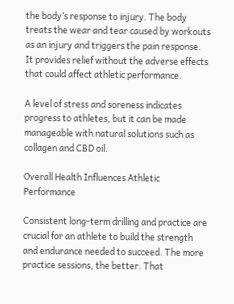the body’s response to injury. The body treats the wear and tear caused by workouts as an injury and triggers the pain response. It provides relief without the adverse effects that could affect athletic performance.

A level of stress and soreness indicates progress to athletes, but it can be made manageable with natural solutions such as collagen and CBD oil.

Overall Health Influences Athletic Performance

Consistent long-term drilling and practice are crucial for an athlete to build the strength and endurance needed to succeed. The more practice sessions, the better. That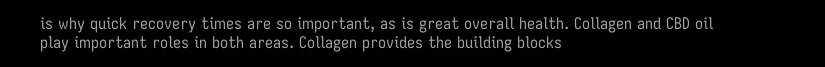is why quick recovery times are so important, as is great overall health. Collagen and CBD oil play important roles in both areas. Collagen provides the building blocks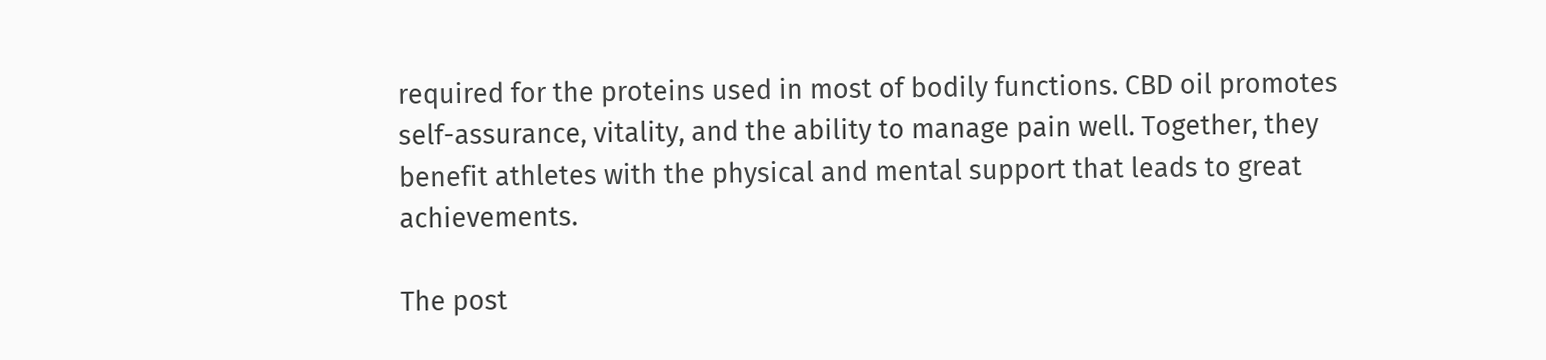required for the proteins used in most of bodily functions. CBD oil promotes self-assurance, vitality, and the ability to manage pain well. Together, they benefit athletes with the physical and mental support that leads to great achievements.

The post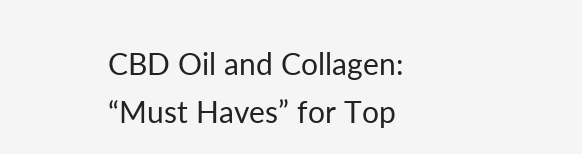CBD Oil and Collagen: “Must Haves” for Top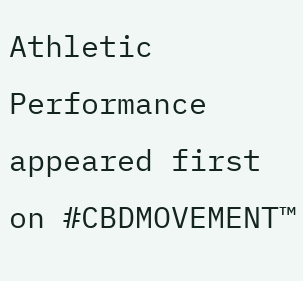Athletic Performance appeared first on #CBDMOVEMENT™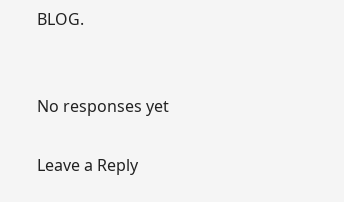BLOG.


No responses yet

Leave a Reply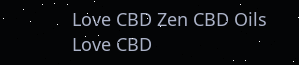Love CBD Zen CBD Oils
Love CBD